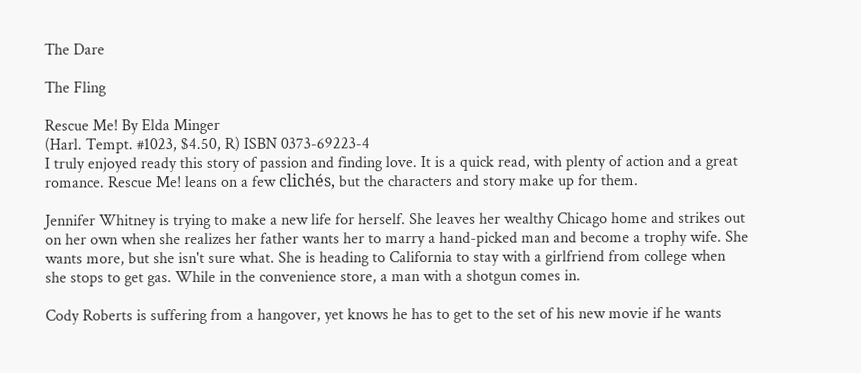The Dare

The Fling

Rescue Me! By Elda Minger
(Harl. Tempt. #1023, $4.50, R) ISBN 0373-69223-4
I truly enjoyed ready this story of passion and finding love. It is a quick read, with plenty of action and a great romance. Rescue Me! leans on a few clichés, but the characters and story make up for them.

Jennifer Whitney is trying to make a new life for herself. She leaves her wealthy Chicago home and strikes out on her own when she realizes her father wants her to marry a hand-picked man and become a trophy wife. She wants more, but she isn't sure what. She is heading to California to stay with a girlfriend from college when she stops to get gas. While in the convenience store, a man with a shotgun comes in.

Cody Roberts is suffering from a hangover, yet knows he has to get to the set of his new movie if he wants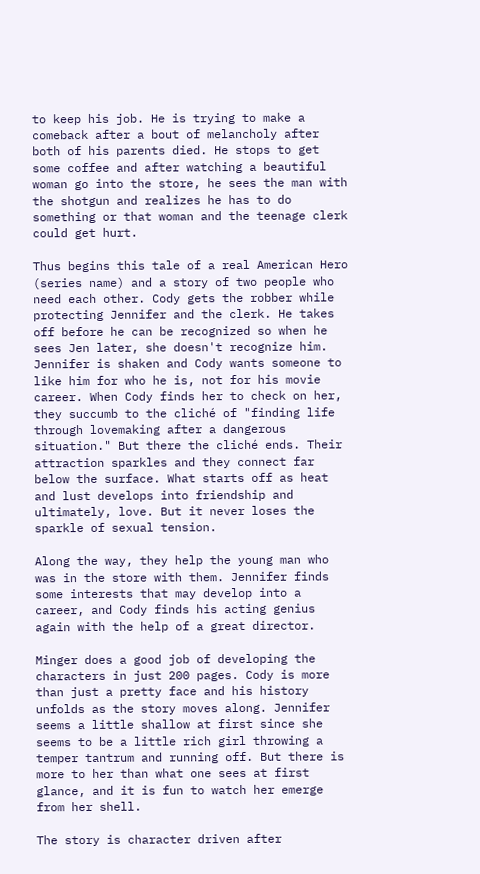to keep his job. He is trying to make a comeback after a bout of melancholy after both of his parents died. He stops to get some coffee and after watching a beautiful woman go into the store, he sees the man with the shotgun and realizes he has to do something or that woman and the teenage clerk could get hurt.

Thus begins this tale of a real American Hero (series name) and a story of two people who need each other. Cody gets the robber while protecting Jennifer and the clerk. He takes off before he can be recognized so when he sees Jen later, she doesn't recognize him. Jennifer is shaken and Cody wants someone to like him for who he is, not for his movie career. When Cody finds her to check on her, they succumb to the cliché of "finding life through lovemaking after a dangerous situation." But there the cliché ends. Their attraction sparkles and they connect far below the surface. What starts off as heat and lust develops into friendship and ultimately, love. But it never loses the sparkle of sexual tension.

Along the way, they help the young man who was in the store with them. Jennifer finds some interests that may develop into a career, and Cody finds his acting genius again with the help of a great director.

Minger does a good job of developing the characters in just 200 pages. Cody is more than just a pretty face and his history unfolds as the story moves along. Jennifer seems a little shallow at first since she seems to be a little rich girl throwing a temper tantrum and running off. But there is more to her than what one sees at first glance, and it is fun to watch her emerge from her shell.

The story is character driven after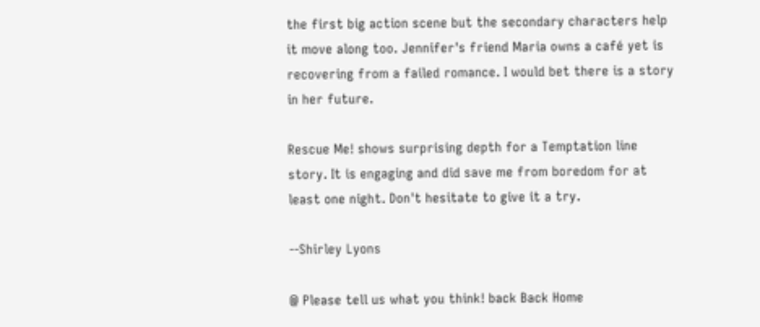the first big action scene but the secondary characters help it move along too. Jennifer's friend Maria owns a café yet is recovering from a failed romance. I would bet there is a story in her future.

Rescue Me! shows surprising depth for a Temptation line story. It is engaging and did save me from boredom for at least one night. Don't hesitate to give it a try.

--Shirley Lyons

@ Please tell us what you think! back Back Home